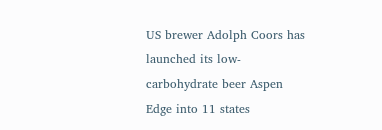US brewer Adolph Coors has launched its low-carbohydrate beer Aspen Edge into 11 states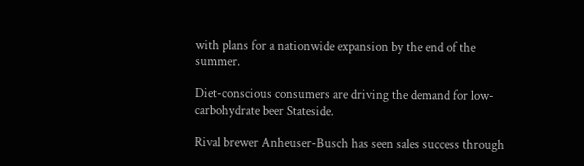with plans for a nationwide expansion by the end of the summer.

Diet-conscious consumers are driving the demand for low-carbohydrate beer Stateside.

Rival brewer Anheuser-Busch has seen sales success through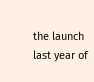the launch last year of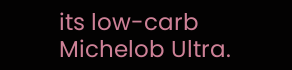its low-carb Michelob Ultra.